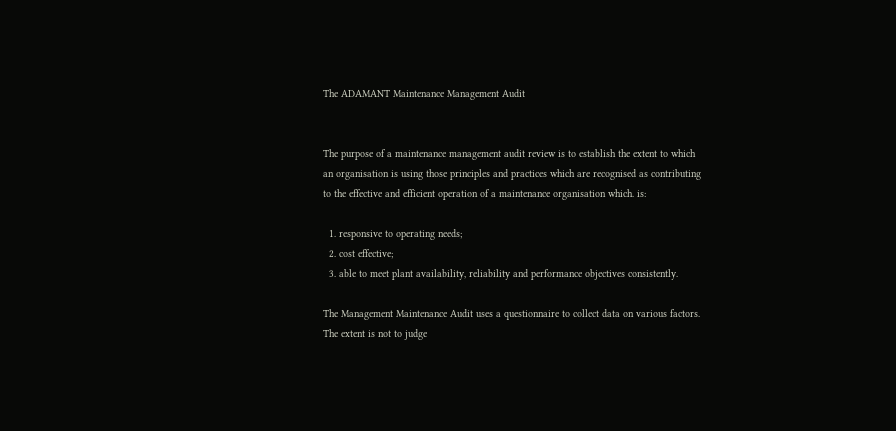The ADAMANT Maintenance Management Audit


The purpose of a maintenance management audit review is to establish the extent to which an organisation is using those principles and practices which are recognised as contributing to the effective and efficient operation of a maintenance organisation which. is:

  1. responsive to operating needs;
  2. cost effective;
  3. able to meet plant availability, reliability and performance objectives consistently.

The Management Maintenance Audit uses a questionnaire to collect data on various factors. The extent is not to judge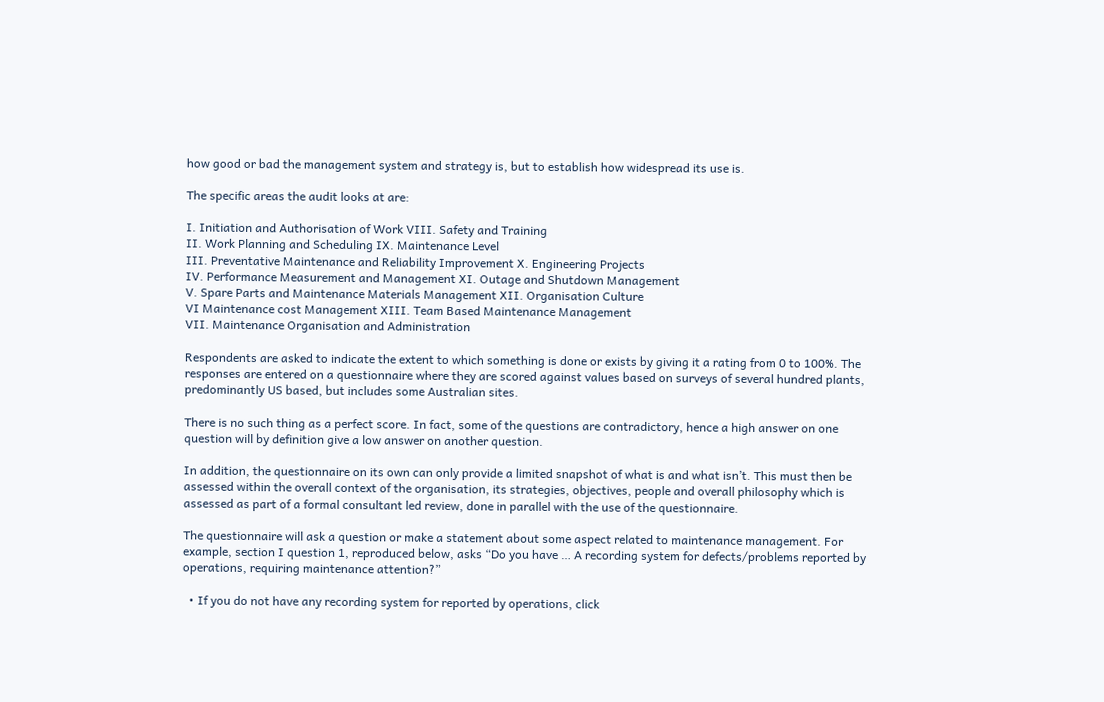how good or bad the management system and strategy is, but to establish how widespread its use is.

The specific areas the audit looks at are:

I. Initiation and Authorisation of Work VIII. Safety and Training
II. Work Planning and Scheduling IX. Maintenance Level
III. Preventative Maintenance and Reliability Improvement X. Engineering Projects
IV. Performance Measurement and Management XI. Outage and Shutdown Management
V. Spare Parts and Maintenance Materials Management XII. Organisation Culture
VI Maintenance cost Management XIII. Team Based Maintenance Management
VII. Maintenance Organisation and Administration

Respondents are asked to indicate the extent to which something is done or exists by giving it a rating from 0 to 100%. The responses are entered on a questionnaire where they are scored against values based on surveys of several hundred plants, predominantly US based, but includes some Australian sites.

There is no such thing as a perfect score. In fact, some of the questions are contradictory, hence a high answer on one question will by definition give a low answer on another question.

In addition, the questionnaire on its own can only provide a limited snapshot of what is and what isn’t. This must then be assessed within the overall context of the organisation, its strategies, objectives, people and overall philosophy which is assessed as part of a formal consultant led review, done in parallel with the use of the questionnaire.

The questionnaire will ask a question or make a statement about some aspect related to maintenance management. For example, section I question 1, reproduced below, asks “Do you have … A recording system for defects/problems reported by operations, requiring maintenance attention?”

  • If you do not have any recording system for reported by operations, click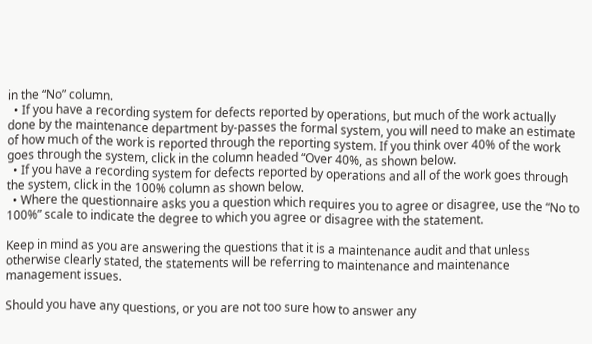in the “No” column.
  • If you have a recording system for defects reported by operations, but much of the work actually done by the maintenance department by-passes the formal system, you will need to make an estimate of how much of the work is reported through the reporting system. If you think over 40% of the work goes through the system, click in the column headed “Over 40%, as shown below.
  • If you have a recording system for defects reported by operations and all of the work goes through the system, click in the 100% column as shown below.
  • Where the questionnaire asks you a question which requires you to agree or disagree, use the “No to 100%” scale to indicate the degree to which you agree or disagree with the statement.

Keep in mind as you are answering the questions that it is a maintenance audit and that unless otherwise clearly stated, the statements will be referring to maintenance and maintenance management issues.

Should you have any questions, or you are not too sure how to answer any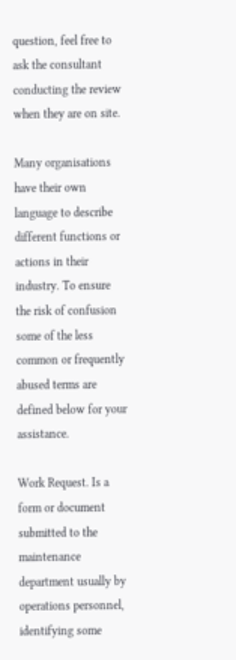question, feel free to ask the consultant conducting the review when they are on site.

Many organisations have their own language to describe different functions or actions in their industry. To ensure the risk of confusion some of the less common or frequently abused terms are defined below for your assistance.

Work Request. Is a form or document submitted to the maintenance department usually by operations personnel, identifying some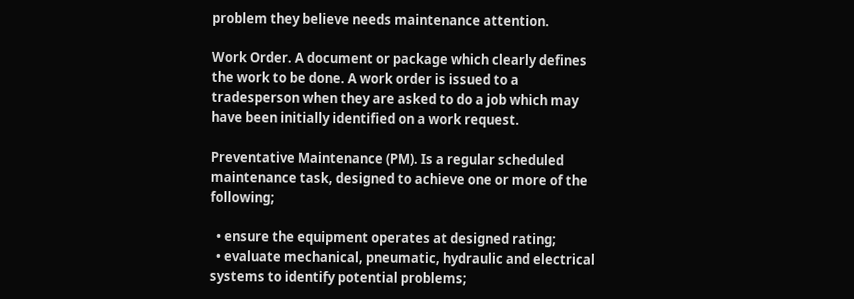problem they believe needs maintenance attention.

Work Order. A document or package which clearly defines the work to be done. A work order is issued to a tradesperson when they are asked to do a job which may have been initially identified on a work request.

Preventative Maintenance (PM). Is a regular scheduled maintenance task, designed to achieve one or more of the following;

  • ensure the equipment operates at designed rating;
  • evaluate mechanical, pneumatic, hydraulic and electrical systems to identify potential problems;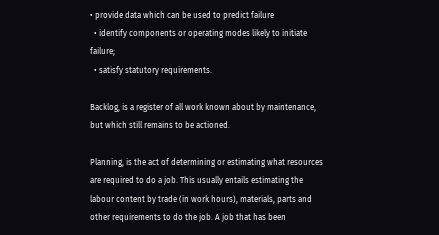• provide data which can be used to predict failure
  • identify components or operating modes likely to initiate failure;
  • satisfy statutory requirements.

Backlog, is a register of all work known about by maintenance, but which still remains to be actioned.

Planning, is the act of determining or estimating what resources are required to do a job. This usually entails estimating the labour content by trade (in work hours), materials, parts and other requirements to do the job. A job that has been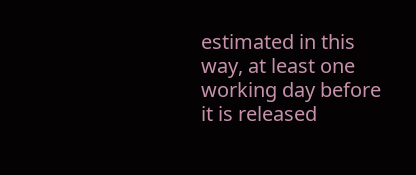estimated in this way, at least one working day before it is released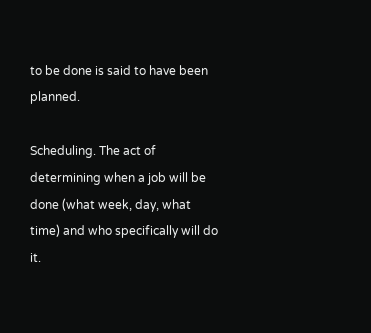to be done is said to have been planned.

Scheduling. The act of determining when a job will be done (what week, day, what time) and who specifically will do it.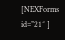[NEXForms id=”21″ ]